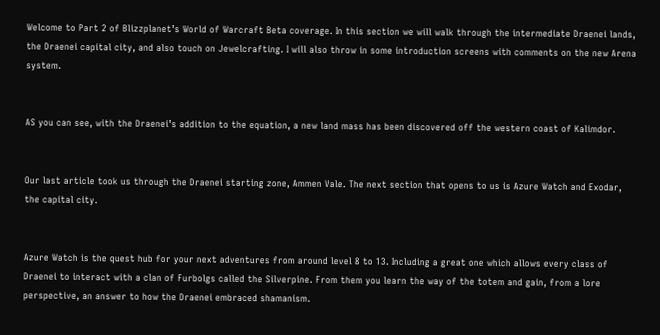Welcome to Part 2 of Blizzplanet’s World of Warcraft Beta coverage. In this section we will walk through the intermediate Draenei lands, the Draenei capital city, and also touch on Jewelcrafting. I will also throw in some introduction screens with comments on the new Arena system.


AS you can see, with the Draenei’s addition to the equation, a new land mass has been discovered off the western coast of Kalimdor.


Our last article took us through the Draenei starting zone, Ammen Vale. The next section that opens to us is Azure Watch and Exodar, the capital city.


Azure Watch is the quest hub for your next adventures from around level 8 to 13. Including a great one which allows every class of Draenei to interact with a clan of Furbolgs called the Silverpine. From them you learn the way of the totem and gain, from a lore perspective, an answer to how the Draenei embraced shamanism.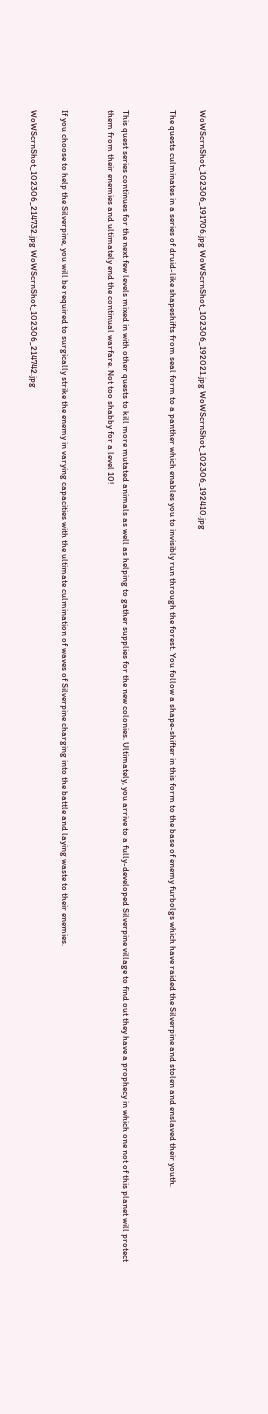WoWScrnShot_102306_191706.jpg WoWScrnShot_102306_192021.jpg WoWScrnShot_102306_192410.jpg

The quests culminates in a series of druid-like shapeshifts from seal form to a panther which enables you to invisibly run through the forest. You follow a shape-shifter in this form to the base of enemy furbolgs which have raided the Silverpine and stolen and enslaved their youth.


This quest series continues for the next few levels mixed in with other quests to kill more mutated animals as well as helping to gather supplies for the new colonies. Ultimately, you arrive to a fully-developed Silverpine village to find out they have a prophecy in which one not of this planet will protect them from their enemies and ultimately end the continual warfare. Not too shabby for a level 10!


If you choose to help the Silverpine, you will be required to surgically strike the enemy in varying capacities with the ultimate culmination of waves of Silverpine charging into the battle and laying waste to their enemies.

WoWScrnShot_102306_214732.jpg WoWScrnShot_102306_214742.jpg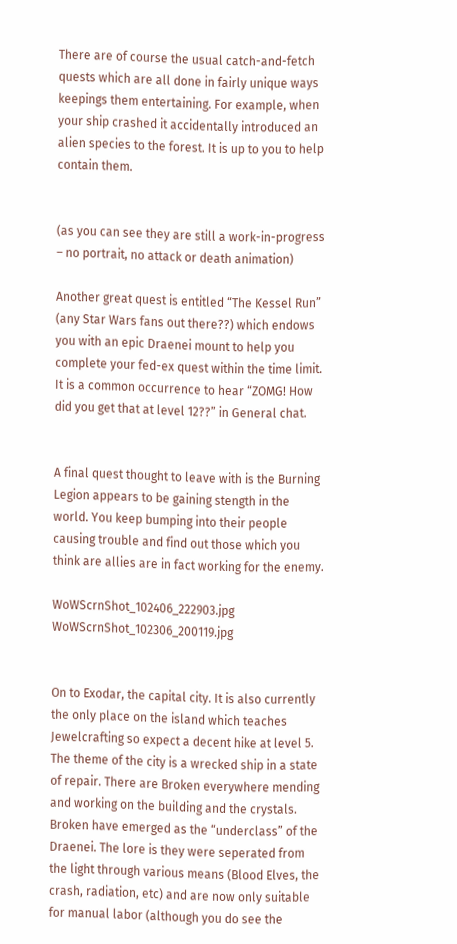There are of course the usual catch-and-fetch quests which are all done in fairly unique ways keepings them entertaining. For example, when your ship crashed it accidentally introduced an alien species to the forest. It is up to you to help contain them.


(as you can see they are still a work-in-progress – no portrait, no attack or death animation)

Another great quest is entitled “The Kessel Run” (any Star Wars fans out there??) which endows you with an epic Draenei mount to help you complete your fed-ex quest within the time limit. It is a common occurrence to hear “ZOMG! How did you get that at level 12??” in General chat.


A final quest thought to leave with is the Burning Legion appears to be gaining stength in the world. You keep bumping into their people causing trouble and find out those which you think are allies are in fact working for the enemy.

WoWScrnShot_102406_222903.jpg WoWScrnShot_102306_200119.jpg


On to Exodar, the capital city. It is also currently the only place on the island which teaches Jewelcrafting so expect a decent hike at level 5. The theme of the city is a wrecked ship in a state of repair. There are Broken everywhere mending and working on the building and the crystals. Broken have emerged as the “underclass” of the Draenei. The lore is they were seperated from the light through various means (Blood Elves, the crash, radiation, etc) and are now only suitable for manual labor (although you do see the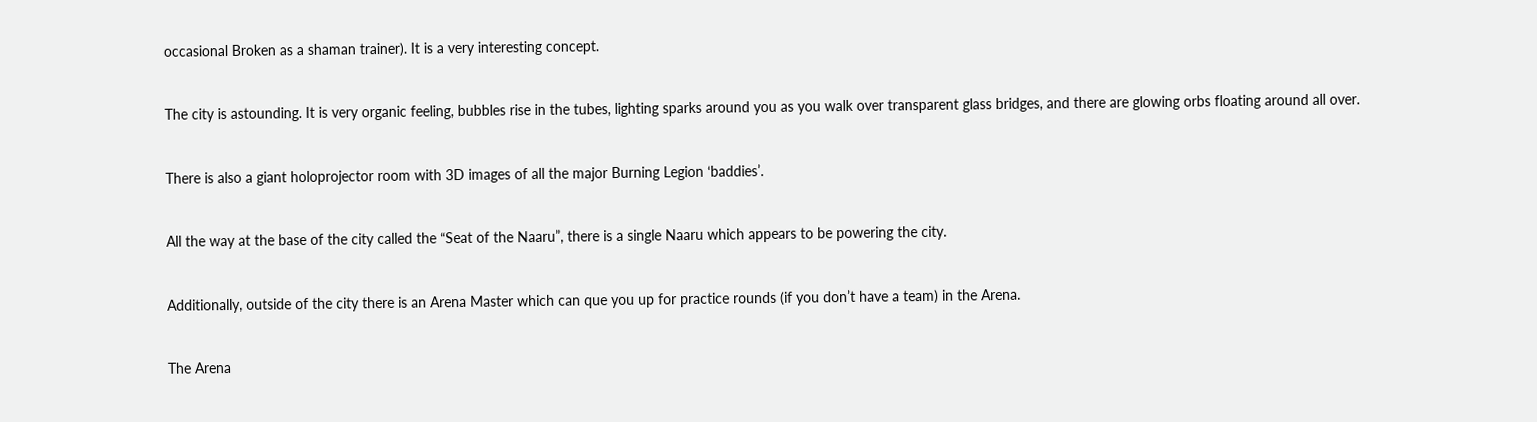occasional Broken as a shaman trainer). It is a very interesting concept.


The city is astounding. It is very organic feeling, bubbles rise in the tubes, lighting sparks around you as you walk over transparent glass bridges, and there are glowing orbs floating around all over.


There is also a giant holoprojector room with 3D images of all the major Burning Legion ‘baddies’.


All the way at the base of the city called the “Seat of the Naaru”, there is a single Naaru which appears to be powering the city.


Additionally, outside of the city there is an Arena Master which can que you up for practice rounds (if you don’t have a team) in the Arena.


The Arena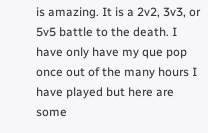is amazing. It is a 2v2, 3v3, or 5v5 battle to the death. I have only have my que pop once out of the many hours I have played but here are some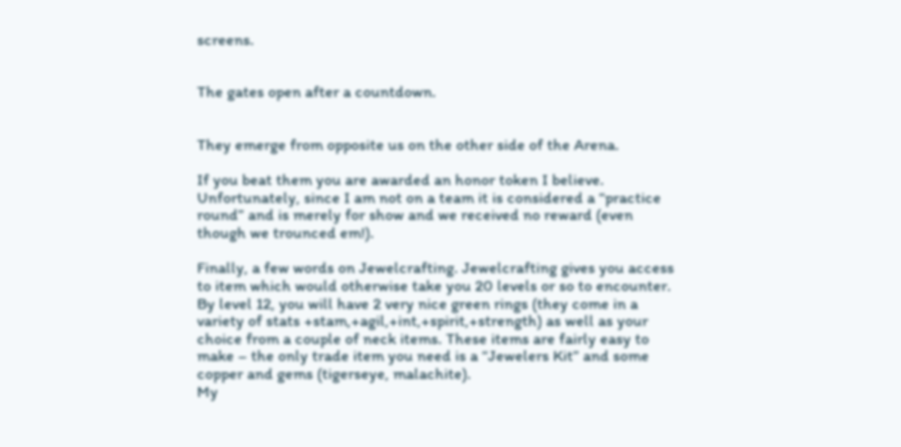screens.


The gates open after a countdown.


They emerge from opposite us on the other side of the Arena.

If you beat them you are awarded an honor token I believe. Unfortunately, since I am not on a team it is considered a “practice round” and is merely for show and we received no reward (even though we trounced em!).

Finally, a few words on Jewelcrafting. Jewelcrafting gives you access to item which would otherwise take you 20 levels or so to encounter. By level 12, you will have 2 very nice green rings (they come in a variety of stats +stam,+agil,+int,+spirit,+strength) as well as your choice from a couple of neck items. These items are fairly easy to make – the only trade item you need is a “Jewelers Kit” and some copper and gems (tigerseye, malachite).
My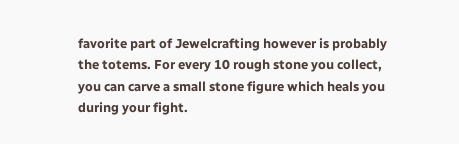favorite part of Jewelcrafting however is probably the totems. For every 10 rough stone you collect, you can carve a small stone figure which heals you during your fight.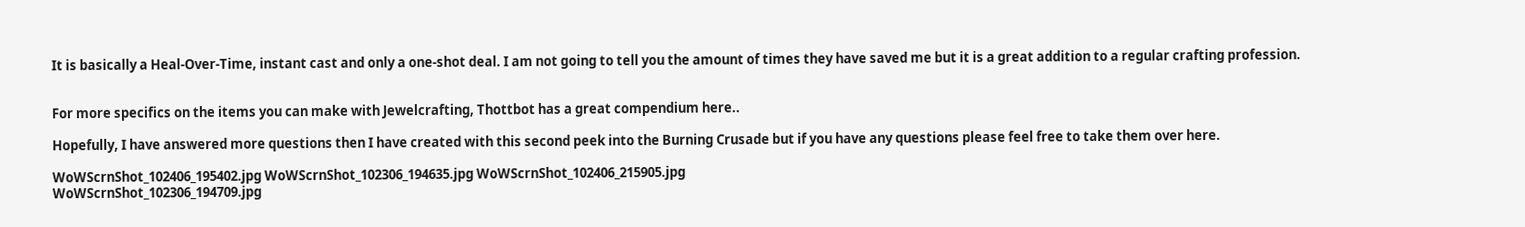It is basically a Heal-Over-Time, instant cast and only a one-shot deal. I am not going to tell you the amount of times they have saved me but it is a great addition to a regular crafting profession.


For more specifics on the items you can make with Jewelcrafting, Thottbot has a great compendium here..

Hopefully, I have answered more questions then I have created with this second peek into the Burning Crusade but if you have any questions please feel free to take them over here.

WoWScrnShot_102406_195402.jpg WoWScrnShot_102306_194635.jpg WoWScrnShot_102406_215905.jpg
WoWScrnShot_102306_194709.jpg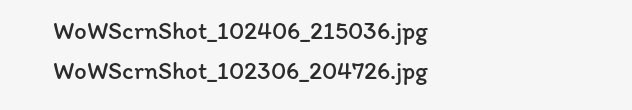WoWScrnShot_102406_215036.jpg WoWScrnShot_102306_204726.jpg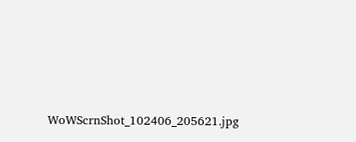WoWScrnShot_102406_205621.jpg